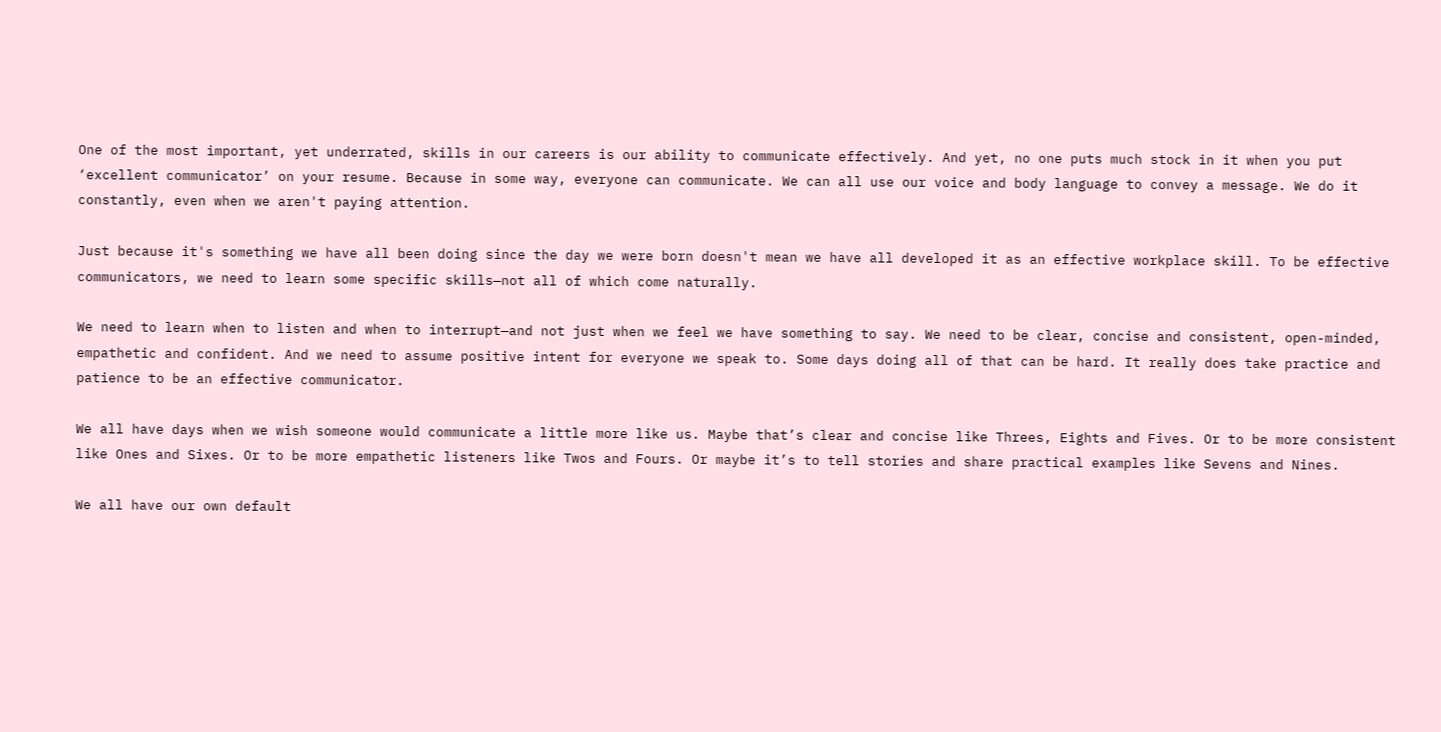One of the most important, yet underrated, skills in our careers is our ability to communicate effectively. And yet, no one puts much stock in it when you put ‘excellent communicator’ on your resume. Because in some way, everyone can communicate. We can all use our voice and body language to convey a message. We do it constantly, even when we aren't paying attention.

Just because it's something we have all been doing since the day we were born doesn't mean we have all developed it as an effective workplace skill. To be effective communicators, we need to learn some specific skills—not all of which come naturally.

We need to learn when to listen and when to interrupt—and not just when we feel we have something to say. We need to be clear, concise and consistent, open-minded, empathetic and confident. And we need to assume positive intent for everyone we speak to. Some days doing all of that can be hard. It really does take practice and patience to be an effective communicator.

We all have days when we wish someone would communicate a little more like us. Maybe that’s clear and concise like Threes, Eights and Fives. Or to be more consistent like Ones and Sixes. Or to be more empathetic listeners like Twos and Fours. Or maybe it’s to tell stories and share practical examples like Sevens and Nines.

We all have our own default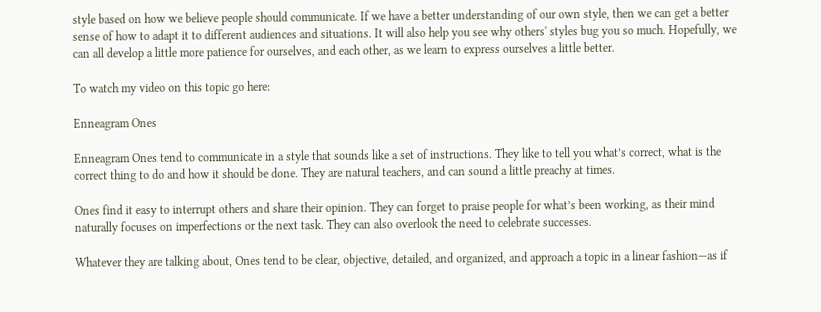style based on how we believe people should communicate. If we have a better understanding of our own style, then we can get a better sense of how to adapt it to different audiences and situations. It will also help you see why others' styles bug you so much. Hopefully, we can all develop a little more patience for ourselves, and each other, as we learn to express ourselves a little better.

To watch my video on this topic go here:

Enneagram Ones

Enneagram Ones tend to communicate in a style that sounds like a set of instructions. They like to tell you what’s correct, what is the correct thing to do and how it should be done. They are natural teachers, and can sound a little preachy at times.

Ones find it easy to interrupt others and share their opinion. They can forget to praise people for what’s been working, as their mind naturally focuses on imperfections or the next task. They can also overlook the need to celebrate successes.

Whatever they are talking about, Ones tend to be clear, objective, detailed, and organized, and approach a topic in a linear fashion—as if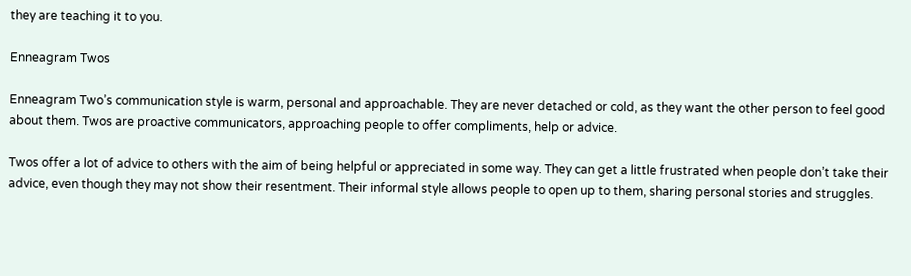they are teaching it to you.

Enneagram Twos

Enneagram Two’s communication style is warm, personal and approachable. They are never detached or cold, as they want the other person to feel good about them. Twos are proactive communicators, approaching people to offer compliments, help or advice.

Twos offer a lot of advice to others with the aim of being helpful or appreciated in some way. They can get a little frustrated when people don’t take their advice, even though they may not show their resentment. Their informal style allows people to open up to them, sharing personal stories and struggles.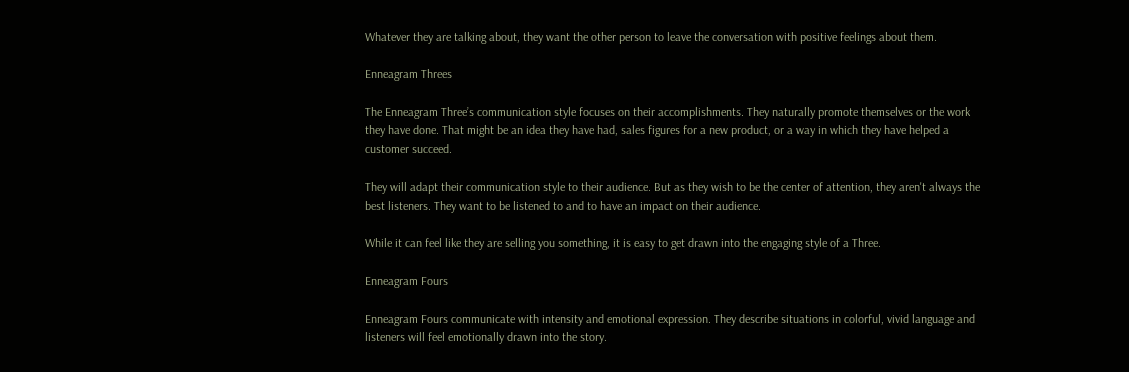Whatever they are talking about, they want the other person to leave the conversation with positive feelings about them.

Enneagram Threes

The Enneagram Three’s communication style focuses on their accomplishments. They naturally promote themselves or the work they have done. That might be an idea they have had, sales figures for a new product, or a way in which they have helped a customer succeed.

They will adapt their communication style to their audience. But as they wish to be the center of attention, they aren't always the best listeners. They want to be listened to and to have an impact on their audience.

While it can feel like they are selling you something, it is easy to get drawn into the engaging style of a Three.

Enneagram Fours

Enneagram Fours communicate with intensity and emotional expression. They describe situations in colorful, vivid language and listeners will feel emotionally drawn into the story.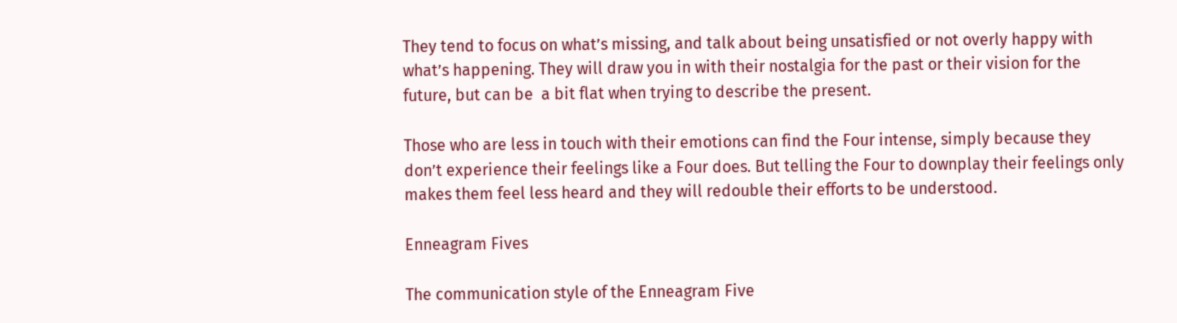They tend to focus on what’s missing, and talk about being unsatisfied or not overly happy with what’s happening. They will draw you in with their nostalgia for the past or their vision for the future, but can be  a bit flat when trying to describe the present.

Those who are less in touch with their emotions can find the Four intense, simply because they don’t experience their feelings like a Four does. But telling the Four to downplay their feelings only makes them feel less heard and they will redouble their efforts to be understood.

Enneagram Fives

The communication style of the Enneagram Five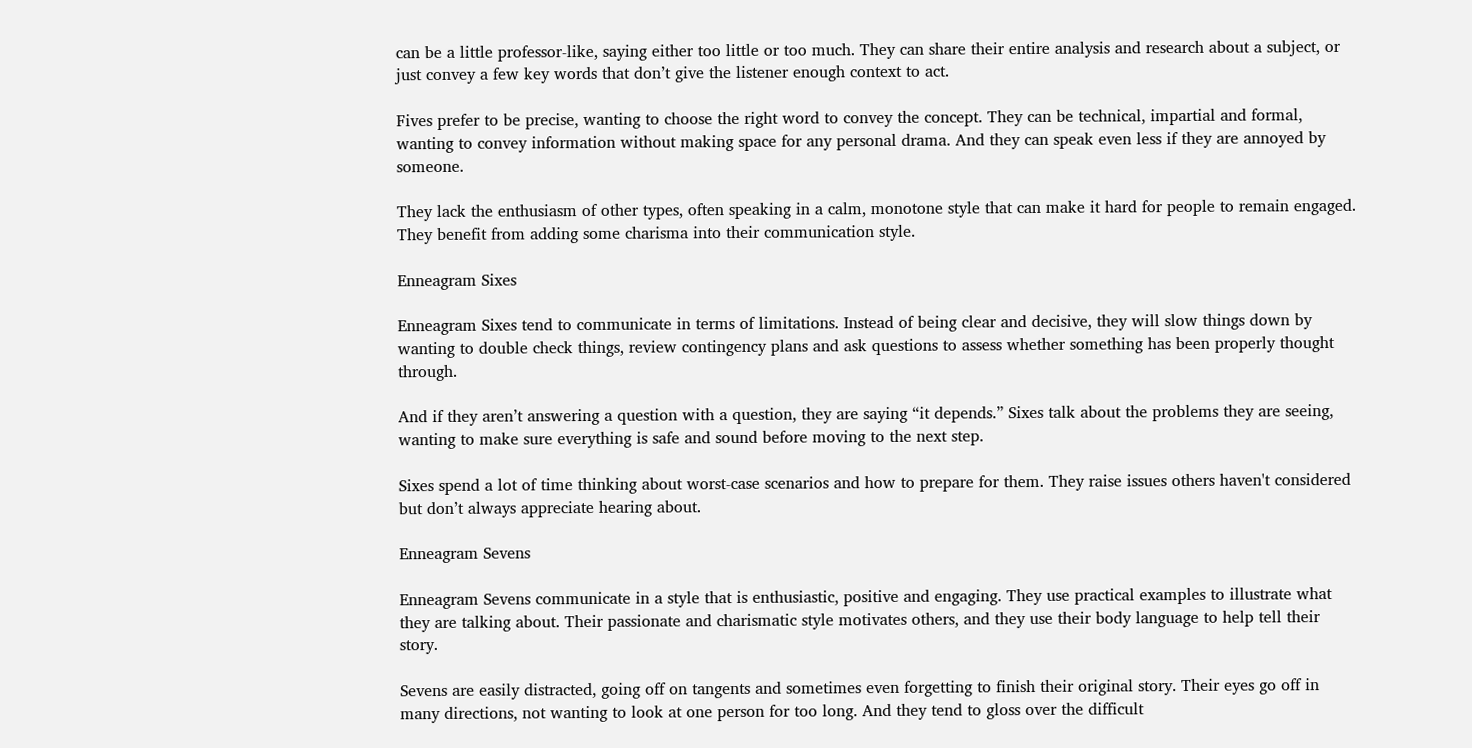can be a little professor-like, saying either too little or too much. They can share their entire analysis and research about a subject, or just convey a few key words that don’t give the listener enough context to act.

Fives prefer to be precise, wanting to choose the right word to convey the concept. They can be technical, impartial and formal, wanting to convey information without making space for any personal drama. And they can speak even less if they are annoyed by someone.

They lack the enthusiasm of other types, often speaking in a calm, monotone style that can make it hard for people to remain engaged. They benefit from adding some charisma into their communication style.

Enneagram Sixes

Enneagram Sixes tend to communicate in terms of limitations. Instead of being clear and decisive, they will slow things down by wanting to double check things, review contingency plans and ask questions to assess whether something has been properly thought through.

And if they aren’t answering a question with a question, they are saying “it depends.” Sixes talk about the problems they are seeing, wanting to make sure everything is safe and sound before moving to the next step.

Sixes spend a lot of time thinking about worst-case scenarios and how to prepare for them. They raise issues others haven't considered but don’t always appreciate hearing about.

Enneagram Sevens

Enneagram Sevens communicate in a style that is enthusiastic, positive and engaging. They use practical examples to illustrate what they are talking about. Their passionate and charismatic style motivates others, and they use their body language to help tell their story.

Sevens are easily distracted, going off on tangents and sometimes even forgetting to finish their original story. Their eyes go off in many directions, not wanting to look at one person for too long. And they tend to gloss over the difficult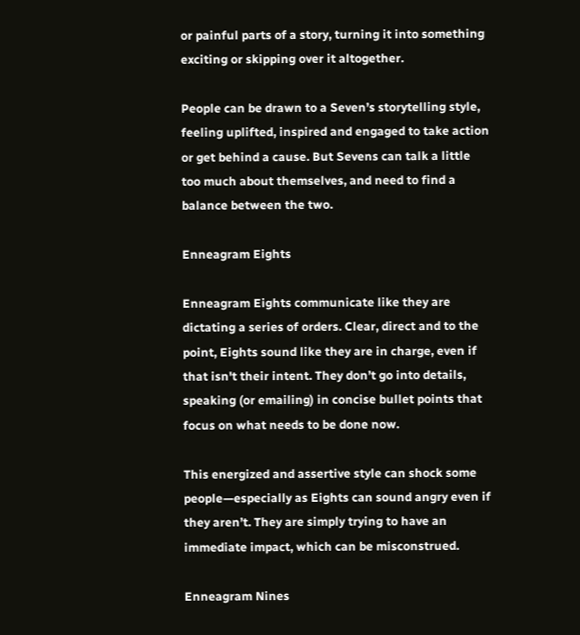or painful parts of a story, turning it into something exciting or skipping over it altogether.

People can be drawn to a Seven’s storytelling style, feeling uplifted, inspired and engaged to take action or get behind a cause. But Sevens can talk a little too much about themselves, and need to find a balance between the two.

Enneagram Eights

Enneagram Eights communicate like they are dictating a series of orders. Clear, direct and to the point, Eights sound like they are in charge, even if that isn't their intent. They don’t go into details, speaking (or emailing) in concise bullet points that focus on what needs to be done now.

This energized and assertive style can shock some people—especially as Eights can sound angry even if they aren’t. They are simply trying to have an immediate impact, which can be misconstrued.

Enneagram Nines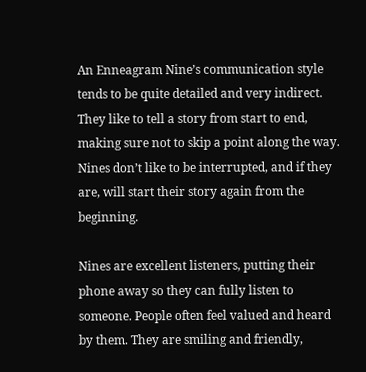An Enneagram Nine’s communication style tends to be quite detailed and very indirect. They like to tell a story from start to end, making sure not to skip a point along the way. Nines don’t like to be interrupted, and if they are, will start their story again from the beginning.

Nines are excellent listeners, putting their phone away so they can fully listen to someone. People often feel valued and heard by them. They are smiling and friendly,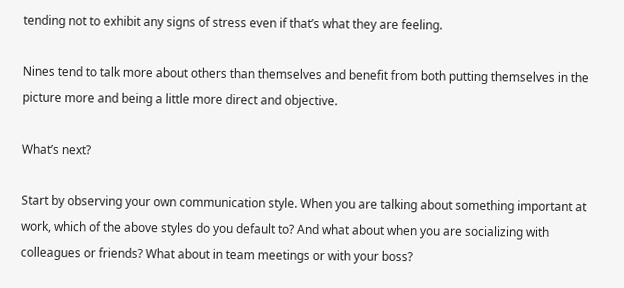tending not to exhibit any signs of stress even if that’s what they are feeling.

Nines tend to talk more about others than themselves and benefit from both putting themselves in the picture more and being a little more direct and objective.

What’s next?

Start by observing your own communication style. When you are talking about something important at work, which of the above styles do you default to? And what about when you are socializing with colleagues or friends? What about in team meetings or with your boss?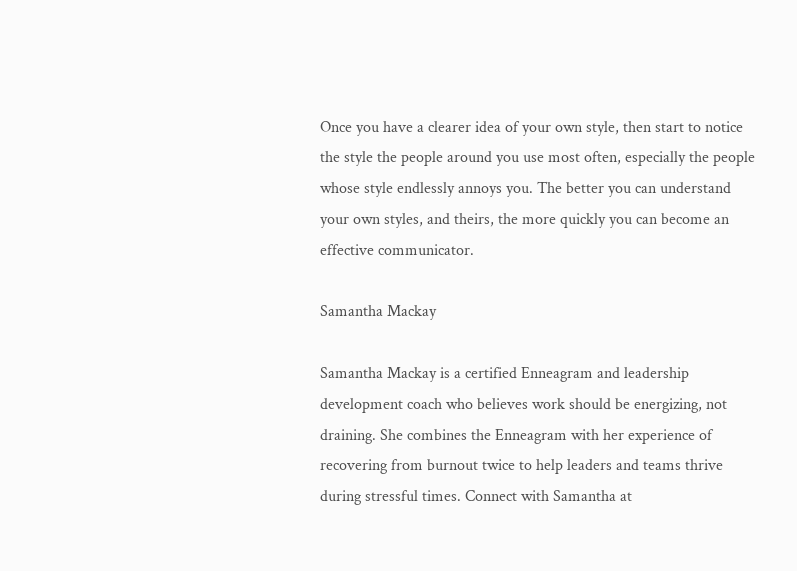Once you have a clearer idea of your own style, then start to notice the style the people around you use most often, especially the people whose style endlessly annoys you. The better you can understand your own styles, and theirs, the more quickly you can become an effective communicator.

Samantha Mackay

Samantha Mackay is a certified Enneagram and leadership development coach who believes work should be energizing, not draining. She combines the Enneagram with her experience of recovering from burnout twice to help leaders and teams thrive during stressful times. Connect with Samantha at